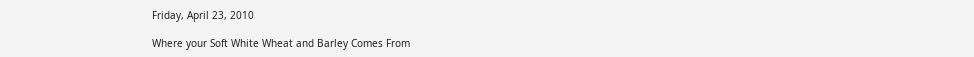Friday, April 23, 2010

Where your Soft White Wheat and Barley Comes From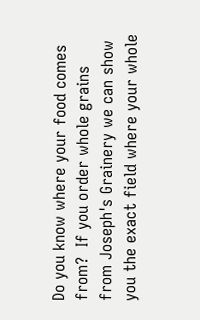Do you know where your food comes from?  If you order whole grains from Joseph's Grainery we can show you the exact field where your whole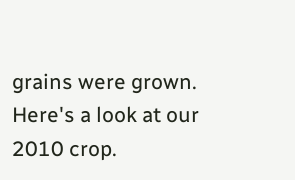grains were grown.  Here's a look at our 2010 crop.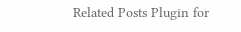Related Posts Plugin for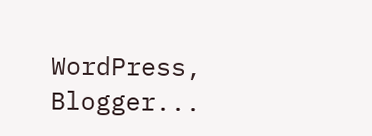WordPress, Blogger...